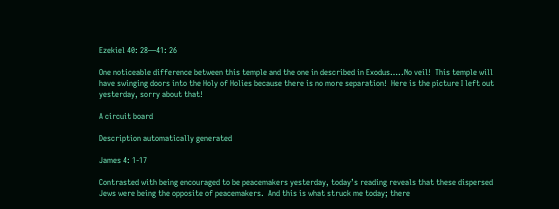Ezekiel 40: 28—41: 26

One noticeable difference between this temple and the one in described in Exodus…..No veil!  This temple will have swinging doors into the Holy of Holies because there is no more separation!  Here is the picture I left out yesterday, sorry about that!

A circuit board

Description automatically generated

James 4: 1-17

Contrasted with being encouraged to be peacemakers yesterday, today’s reading reveals that these dispersed Jews were being the opposite of peacemakers.  And this is what struck me today; there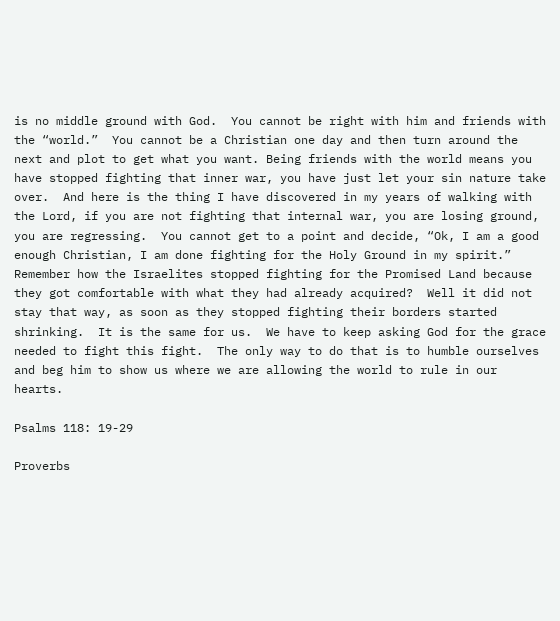is no middle ground with God.  You cannot be right with him and friends with the “world.”  You cannot be a Christian one day and then turn around the next and plot to get what you want. Being friends with the world means you have stopped fighting that inner war, you have just let your sin nature take over.  And here is the thing I have discovered in my years of walking with the Lord, if you are not fighting that internal war, you are losing ground, you are regressing.  You cannot get to a point and decide, “Ok, I am a good enough Christian, I am done fighting for the Holy Ground in my spirit.”  Remember how the Israelites stopped fighting for the Promised Land because they got comfortable with what they had already acquired?  Well it did not stay that way, as soon as they stopped fighting their borders started shrinking.  It is the same for us.  We have to keep asking God for the grace needed to fight this fight.  The only way to do that is to humble ourselves and beg him to show us where we are allowing the world to rule in our hearts.

Psalms 118: 19-29

Proverbs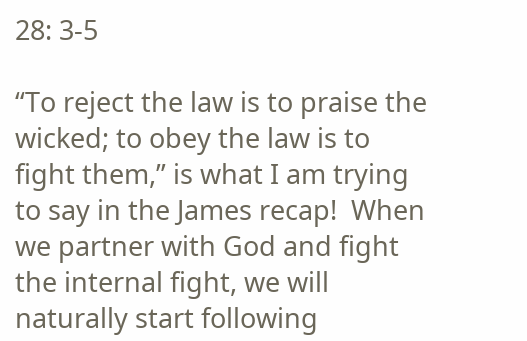28: 3-5

“To reject the law is to praise the wicked; to obey the law is to fight them,” is what I am trying to say in the James recap!  When we partner with God and fight the internal fight, we will naturally start following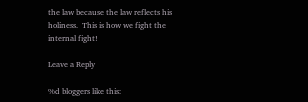the law because the law reflects his holiness.  This is how we fight the internal fight!

Leave a Reply

%d bloggers like this: